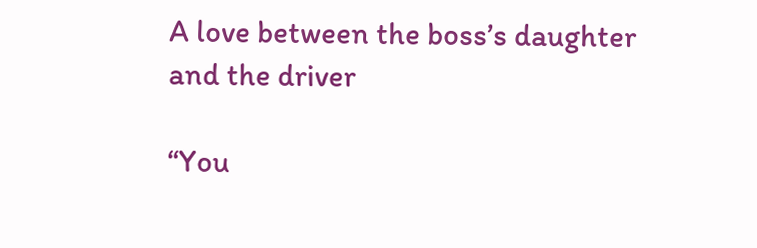A love between the boss’s daughter and the driver

“You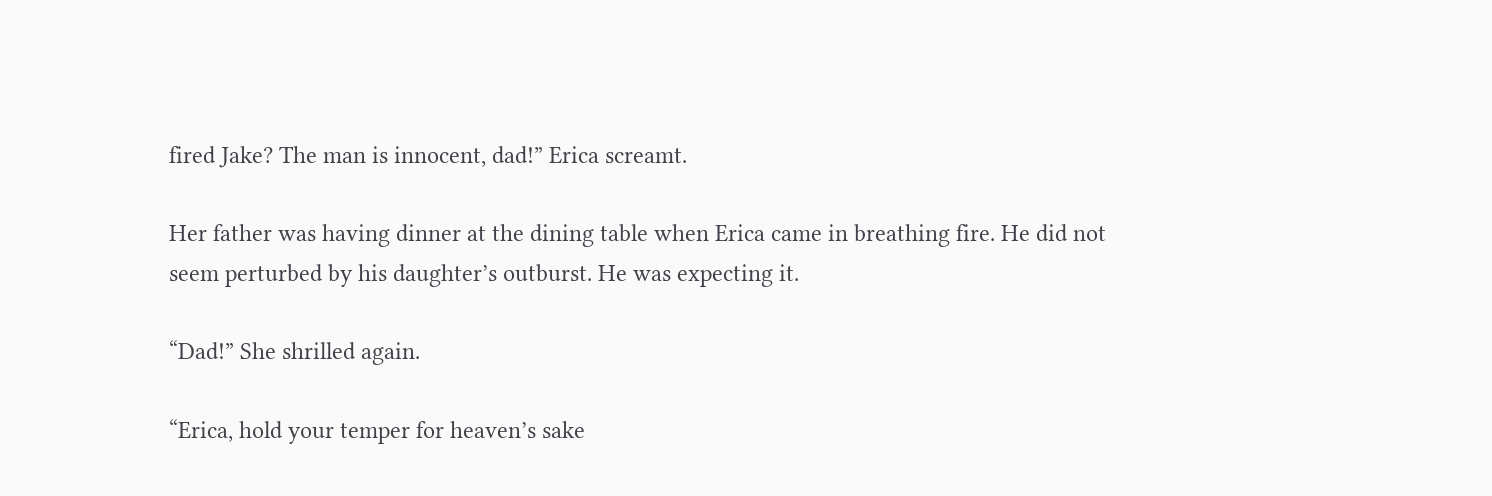fired Jake? The man is innocent, dad!” Erica screamt.

Her father was having dinner at the dining table when Erica came in breathing fire. He did not seem perturbed by his daughter’s outburst. He was expecting it.

“Dad!” She shrilled again.

“Erica, hold your temper for heaven’s sake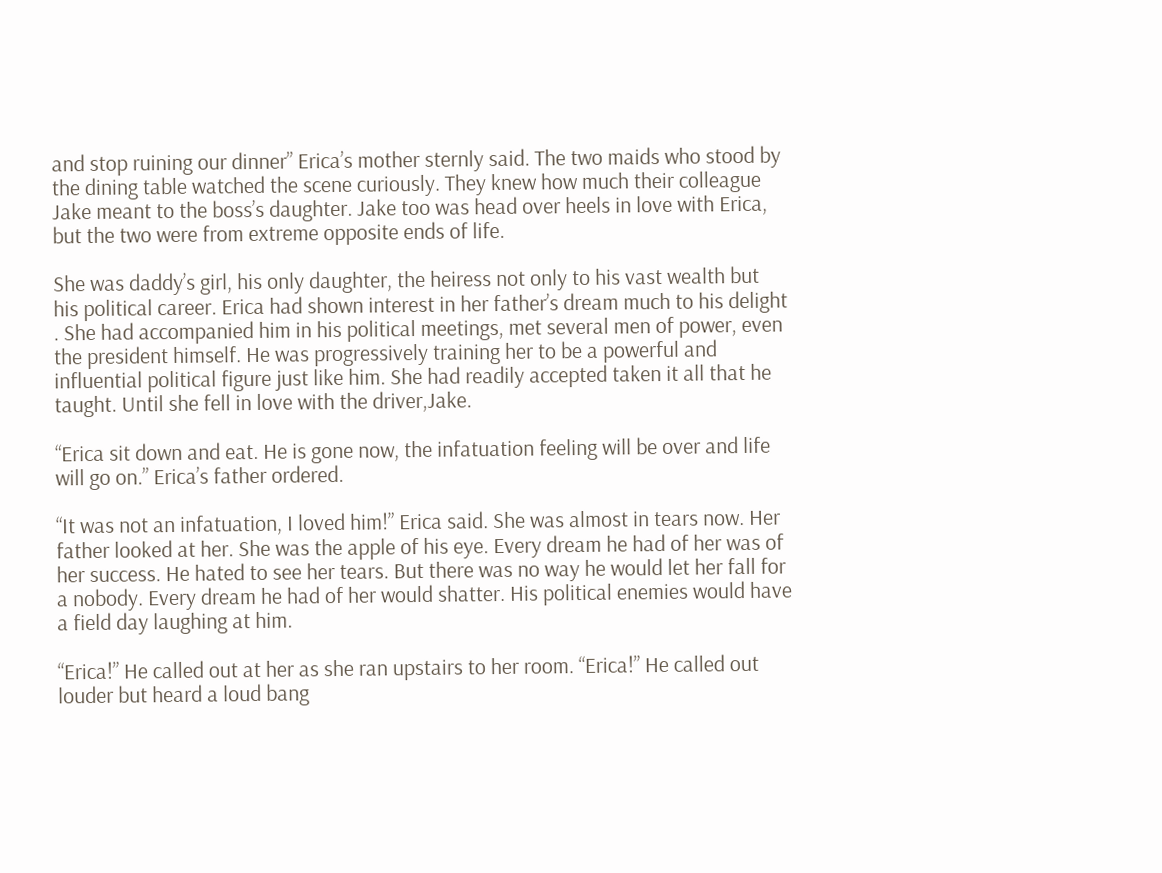and stop ruining our dinner” Erica’s mother sternly said. The two maids who stood by the dining table watched the scene curiously. They knew how much their colleague Jake meant to the boss’s daughter. Jake too was head over heels in love with Erica, but the two were from extreme opposite ends of life.

She was daddy’s girl, his only daughter, the heiress not only to his vast wealth but his political career. Erica had shown interest in her father’s dream much to his delight . She had accompanied him in his political meetings, met several men of power, even the president himself. He was progressively training her to be a powerful and influential political figure just like him. She had readily accepted taken it all that he taught. Until she fell in love with the driver,Jake.

“Erica sit down and eat. He is gone now, the infatuation feeling will be over and life will go on.” Erica’s father ordered.

“It was not an infatuation, I loved him!” Erica said. She was almost in tears now. Her father looked at her. She was the apple of his eye. Every dream he had of her was of her success. He hated to see her tears. But there was no way he would let her fall for a nobody. Every dream he had of her would shatter. His political enemies would have a field day laughing at him.

“Erica!” He called out at her as she ran upstairs to her room. “Erica!” He called out louder but heard a loud bang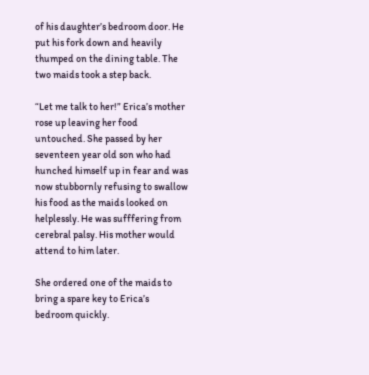of his daughter’s bedroom door. He put his fork down and heavily thumped on the dining table. The two maids took a step back.

“Let me talk to her!” Erica’s mother rose up leaving her food untouched. She passed by her seventeen year old son who had hunched himself up in fear and was now stubbornly refusing to swallow his food as the maids looked on helplessly. He was sufffering from cerebral palsy. His mother would attend to him later.

She ordered one of the maids to bring a spare key to Erica’s bedroom quickly.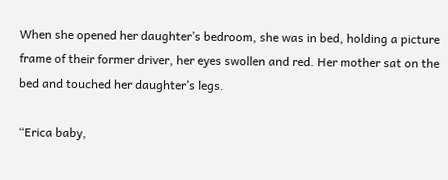When she opened her daughter’s bedroom, she was in bed, holding a picture frame of their former driver, her eyes swollen and red. Her mother sat on the bed and touched her daughter’s legs.

“Erica baby,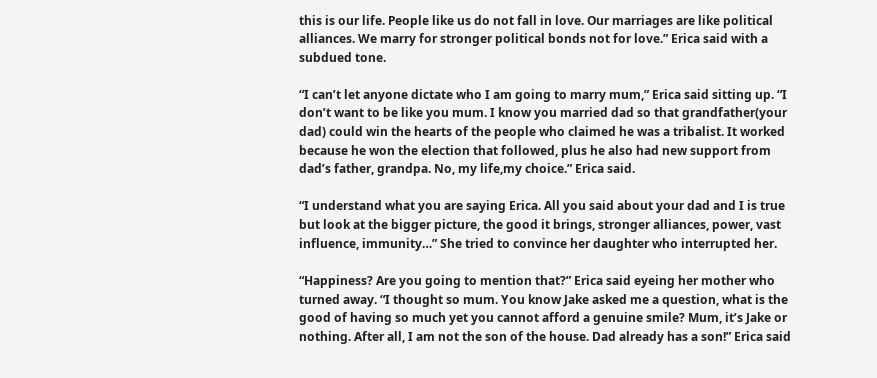this is our life. People like us do not fall in love. Our marriages are like political alliances. We marry for stronger political bonds not for love.” Erica said with a subdued tone.

“I can’t let anyone dictate who I am going to marry mum,” Erica said sitting up. “I don’t want to be like you mum. I know you married dad so that grandfather(your dad) could win the hearts of the people who claimed he was a tribalist. It worked because he won the election that followed, plus he also had new support from dad’s father, grandpa. No, my life,my choice.” Erica said.

“I understand what you are saying Erica. All you said about your dad and I is true but look at the bigger picture, the good it brings, stronger alliances, power, vast influence, immunity…” She tried to convince her daughter who interrupted her.

“Happiness? Are you going to mention that?” Erica said eyeing her mother who turned away. “I thought so mum. You know Jake asked me a question, what is the good of having so much yet you cannot afford a genuine smile? Mum, it’s Jake or nothing. After all, I am not the son of the house. Dad already has a son!” Erica said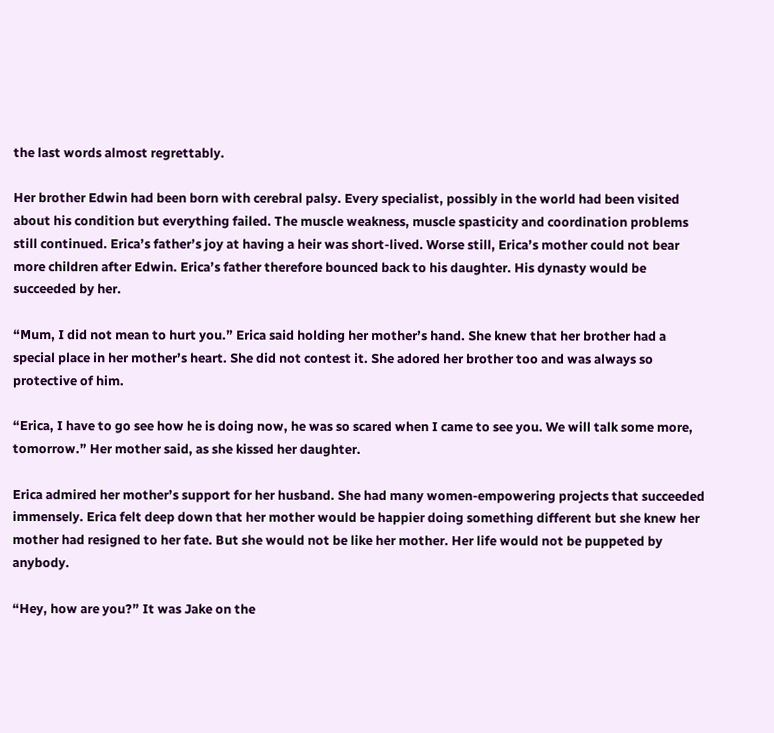the last words almost regrettably.

Her brother Edwin had been born with cerebral palsy. Every specialist, possibly in the world had been visited about his condition but everything failed. The muscle weakness, muscle spasticity and coordination problems still continued. Erica’s father’s joy at having a heir was short-lived. Worse still, Erica’s mother could not bear more children after Edwin. Erica’s father therefore bounced back to his daughter. His dynasty would be succeeded by her.

“Mum, I did not mean to hurt you.” Erica said holding her mother’s hand. She knew that her brother had a special place in her mother’s heart. She did not contest it. She adored her brother too and was always so protective of him.

“Erica, I have to go see how he is doing now, he was so scared when I came to see you. We will talk some more, tomorrow.” Her mother said, as she kissed her daughter.

Erica admired her mother’s support for her husband. She had many women-empowering projects that succeeded immensely. Erica felt deep down that her mother would be happier doing something different but she knew her mother had resigned to her fate. But she would not be like her mother. Her life would not be puppeted by anybody.

“Hey, how are you?” It was Jake on the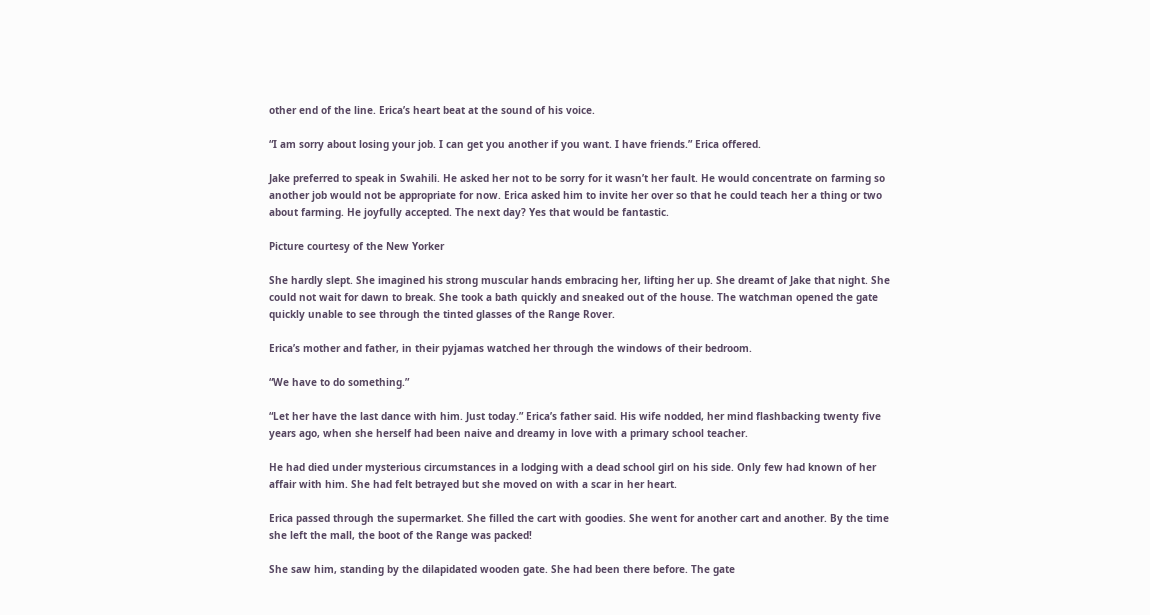other end of the line. Erica’s heart beat at the sound of his voice.

“I am sorry about losing your job. I can get you another if you want. I have friends.” Erica offered.

Jake preferred to speak in Swahili. He asked her not to be sorry for it wasn’t her fault. He would concentrate on farming so another job would not be appropriate for now. Erica asked him to invite her over so that he could teach her a thing or two about farming. He joyfully accepted. The next day? Yes that would be fantastic.

Picture courtesy of the New Yorker

She hardly slept. She imagined his strong muscular hands embracing her, lifting her up. She dreamt of Jake that night. She could not wait for dawn to break. She took a bath quickly and sneaked out of the house. The watchman opened the gate quickly unable to see through the tinted glasses of the Range Rover.

Erica’s mother and father, in their pyjamas watched her through the windows of their bedroom.

“We have to do something.”

“Let her have the last dance with him. Just today.” Erica’s father said. His wife nodded, her mind flashbacking twenty five years ago, when she herself had been naive and dreamy in love with a primary school teacher.

He had died under mysterious circumstances in a lodging with a dead school girl on his side. Only few had known of her affair with him. She had felt betrayed but she moved on with a scar in her heart.

Erica passed through the supermarket. She filled the cart with goodies. She went for another cart and another. By the time she left the mall, the boot of the Range was packed!

She saw him, standing by the dilapidated wooden gate. She had been there before. The gate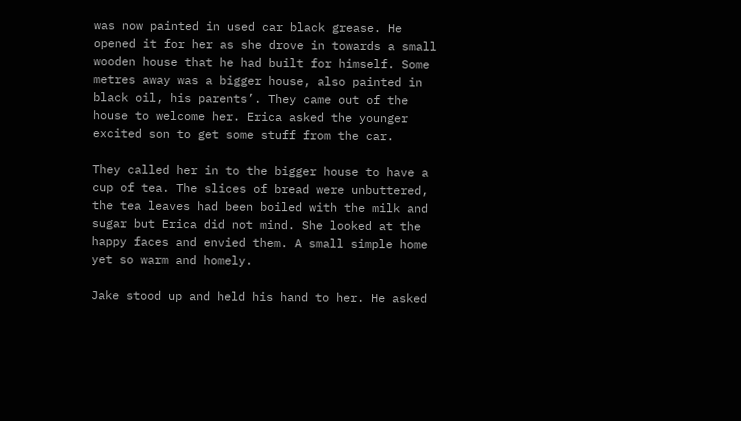was now painted in used car black grease. He opened it for her as she drove in towards a small wooden house that he had built for himself. Some metres away was a bigger house, also painted in black oil, his parents’. They came out of the house to welcome her. Erica asked the younger excited son to get some stuff from the car.

They called her in to the bigger house to have a cup of tea. The slices of bread were unbuttered, the tea leaves had been boiled with the milk and sugar but Erica did not mind. She looked at the happy faces and envied them. A small simple home yet so warm and homely.

Jake stood up and held his hand to her. He asked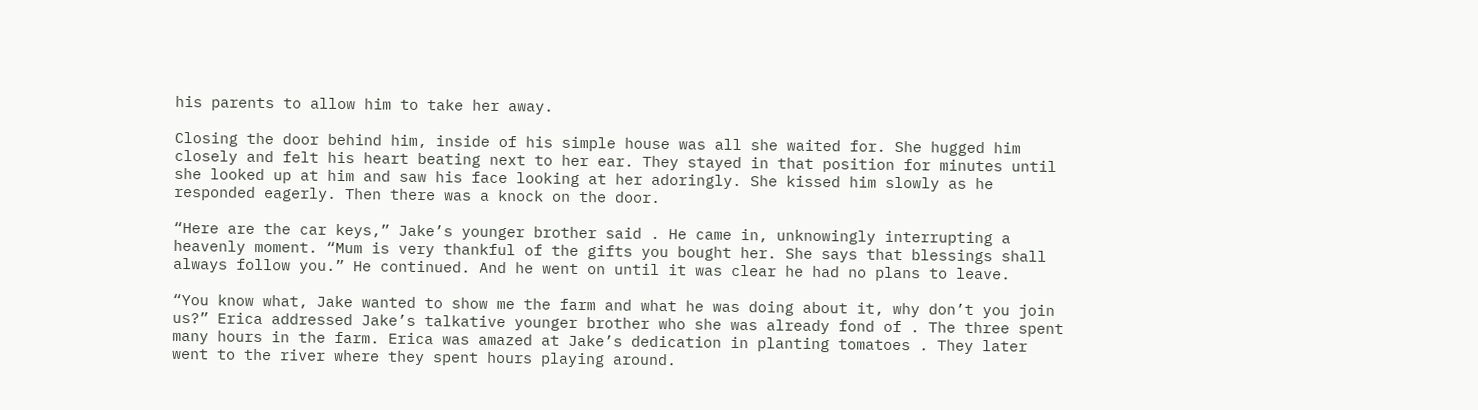his parents to allow him to take her away.

Closing the door behind him, inside of his simple house was all she waited for. She hugged him closely and felt his heart beating next to her ear. They stayed in that position for minutes until she looked up at him and saw his face looking at her adoringly. She kissed him slowly as he responded eagerly. Then there was a knock on the door.

“Here are the car keys,” Jake’s younger brother said . He came in, unknowingly interrupting a heavenly moment. “Mum is very thankful of the gifts you bought her. She says that blessings shall always follow you.” He continued. And he went on until it was clear he had no plans to leave.

“You know what, Jake wanted to show me the farm and what he was doing about it, why don’t you join us?” Erica addressed Jake’s talkative younger brother who she was already fond of . The three spent many hours in the farm. Erica was amazed at Jake’s dedication in planting tomatoes . They later went to the river where they spent hours playing around.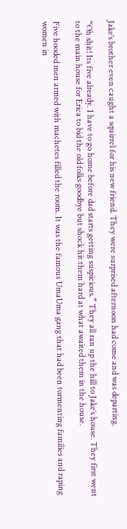Jake’s brother even caught a squirrel for his new friend. They were surprised afternoon had come and was departing.

“Oh shit! Its five already. I have to go home before dad starts getting suspicious.” They all ran up the hill to Jake’s house. They first went to the main house for Erica to bid the old folks goodbye but shock hit them hard at what awaited them in the house.

Five hooded men armed with machetes filled the room. It was the famous UmaUma gang that had been tormenting families and raping women in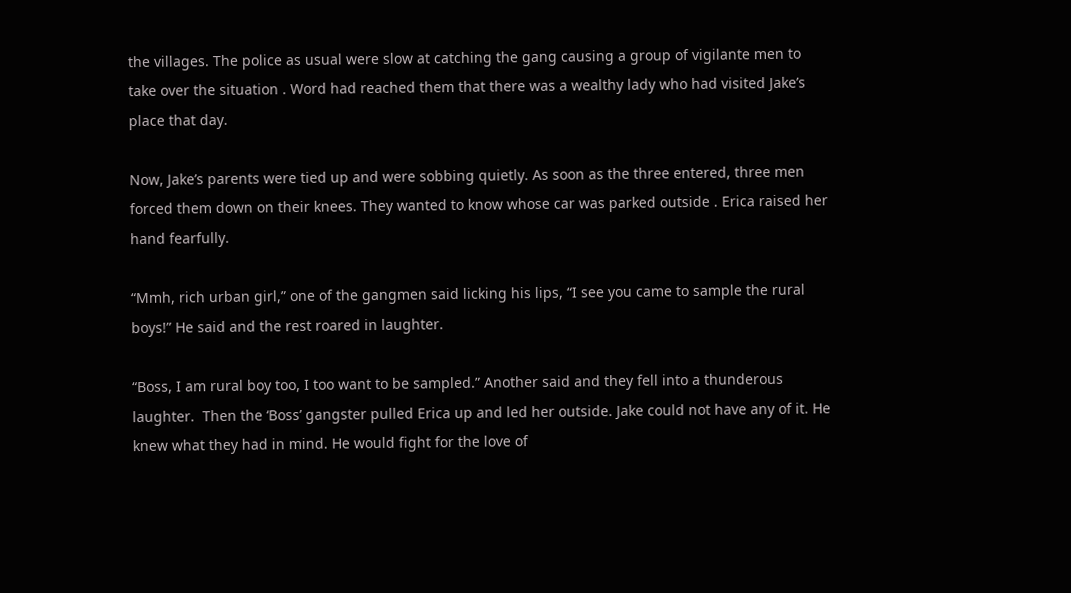the villages. The police as usual were slow at catching the gang causing a group of vigilante men to take over the situation . Word had reached them that there was a wealthy lady who had visited Jake’s place that day.

Now, Jake’s parents were tied up and were sobbing quietly. As soon as the three entered, three men forced them down on their knees. They wanted to know whose car was parked outside . Erica raised her hand fearfully.

“Mmh, rich urban girl,” one of the gangmen said licking his lips, “I see you came to sample the rural boys!” He said and the rest roared in laughter.

“Boss, I am rural boy too, I too want to be sampled.” Another said and they fell into a thunderous laughter.  Then the ‘Boss’ gangster pulled Erica up and led her outside. Jake could not have any of it. He knew what they had in mind. He would fight for the love of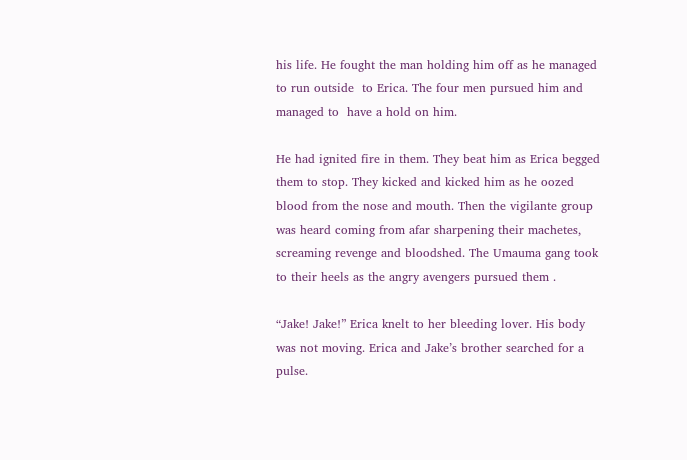his life. He fought the man holding him off as he managed to run outside  to Erica. The four men pursued him and managed to  have a hold on him.

He had ignited fire in them. They beat him as Erica begged them to stop. They kicked and kicked him as he oozed blood from the nose and mouth. Then the vigilante group was heard coming from afar sharpening their machetes, screaming revenge and bloodshed. The Umauma gang took to their heels as the angry avengers pursued them .

“Jake! Jake!” Erica knelt to her bleeding lover. His body was not moving. Erica and Jake’s brother searched for a pulse.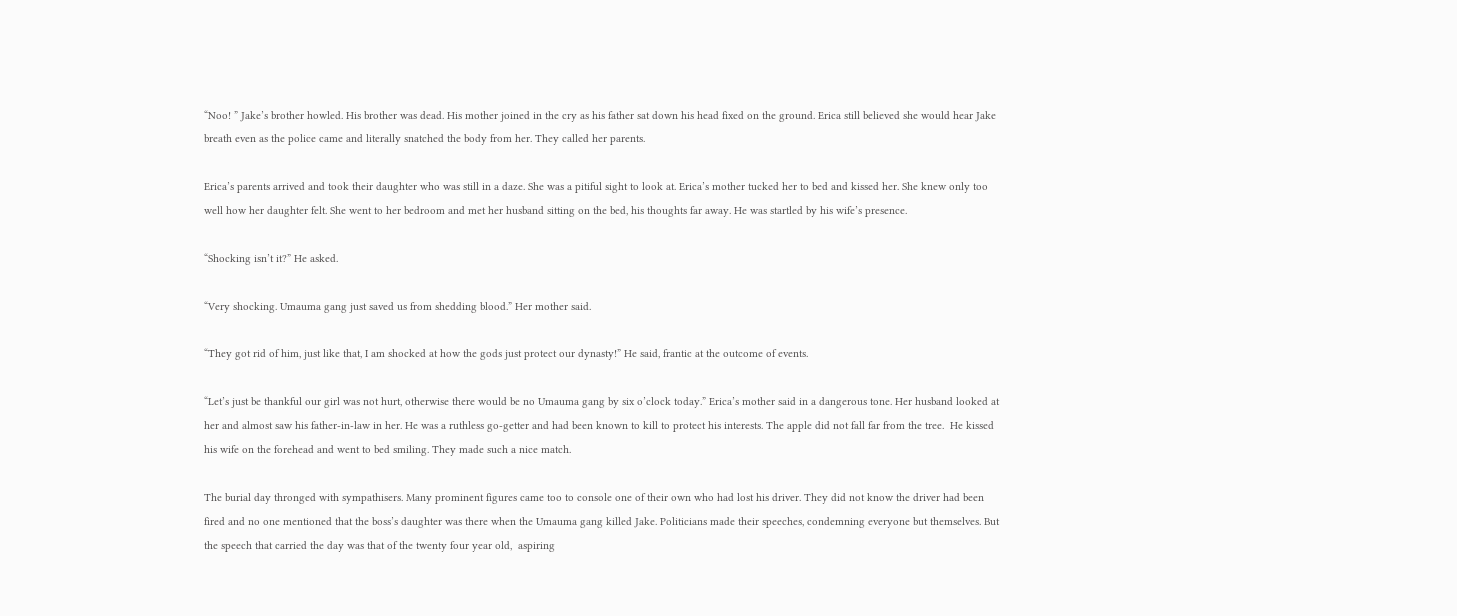“Noo! ” Jake’s brother howled. His brother was dead. His mother joined in the cry as his father sat down his head fixed on the ground. Erica still believed she would hear Jake breath even as the police came and literally snatched the body from her. They called her parents.

Erica’s parents arrived and took their daughter who was still in a daze. She was a pitiful sight to look at. Erica’s mother tucked her to bed and kissed her. She knew only too well how her daughter felt. She went to her bedroom and met her husband sitting on the bed, his thoughts far away. He was startled by his wife’s presence.

“Shocking isn’t it?” He asked.

“Very shocking. Umauma gang just saved us from shedding blood.” Her mother said.

“They got rid of him, just like that, I am shocked at how the gods just protect our dynasty!” He said, frantic at the outcome of events.

“Let’s just be thankful our girl was not hurt, otherwise there would be no Umauma gang by six o’clock today.” Erica’s mother said in a dangerous tone. Her husband looked at her and almost saw his father-in-law in her. He was a ruthless go-getter and had been known to kill to protect his interests. The apple did not fall far from the tree.  He kissed his wife on the forehead and went to bed smiling. They made such a nice match.

The burial day thronged with sympathisers. Many prominent figures came too to console one of their own who had lost his driver. They did not know the driver had been fired and no one mentioned that the boss’s daughter was there when the Umauma gang killed Jake. Politicians made their speeches, condemning everyone but themselves. But the speech that carried the day was that of the twenty four year old,  aspiring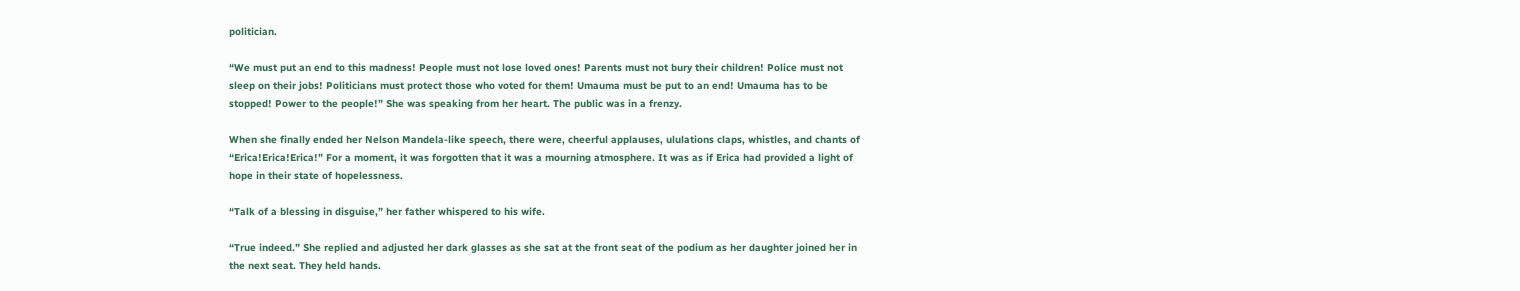politician.

“We must put an end to this madness! People must not lose loved ones! Parents must not bury their children! Police must not sleep on their jobs! Politicians must protect those who voted for them! Umauma must be put to an end! Umauma has to be stopped! Power to the people!” She was speaking from her heart. The public was in a frenzy.

When she finally ended her Nelson Mandela-like speech, there were, cheerful applauses, ululations claps, whistles, and chants of “Erica!Erica!Erica!” For a moment, it was forgotten that it was a mourning atmosphere. It was as if Erica had provided a light of hope in their state of hopelessness.

“Talk of a blessing in disguise,” her father whispered to his wife.

“True indeed.” She replied and adjusted her dark glasses as she sat at the front seat of the podium as her daughter joined her in the next seat. They held hands.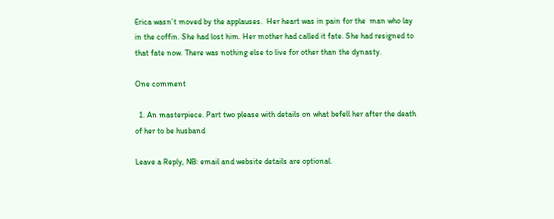Erica wasn’t moved by the applauses.  Her heart was in pain for the  man who lay in the coffin. She had lost him. Her mother had called it fate. She had resigned to that fate now. There was nothing else to live for other than the dynasty.

One comment

  1. An masterpiece. Part two please with details on what befell her after the death of her to be husband

Leave a Reply, NB: email and website details are optional.